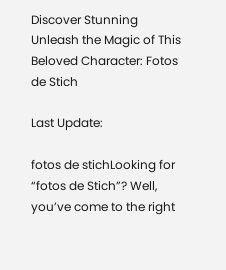Discover Stunning Unleash the Magic of This Beloved Character: Fotos de Stich

Last Update:

fotos de stichLooking for “fotos de Stich”? Well, you’ve come to the right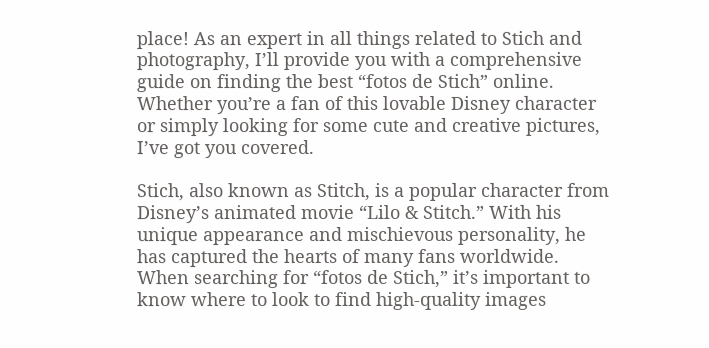place! As an expert in all things related to Stich and photography, I’ll provide you with a comprehensive guide on finding the best “fotos de Stich” online. Whether you’re a fan of this lovable Disney character or simply looking for some cute and creative pictures, I’ve got you covered.

Stich, also known as Stitch, is a popular character from Disney’s animated movie “Lilo & Stitch.” With his unique appearance and mischievous personality, he has captured the hearts of many fans worldwide. When searching for “fotos de Stich,” it’s important to know where to look to find high-quality images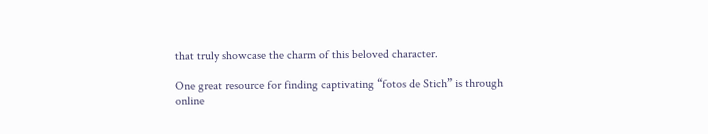that truly showcase the charm of this beloved character.

One great resource for finding captivating “fotos de Stich” is through online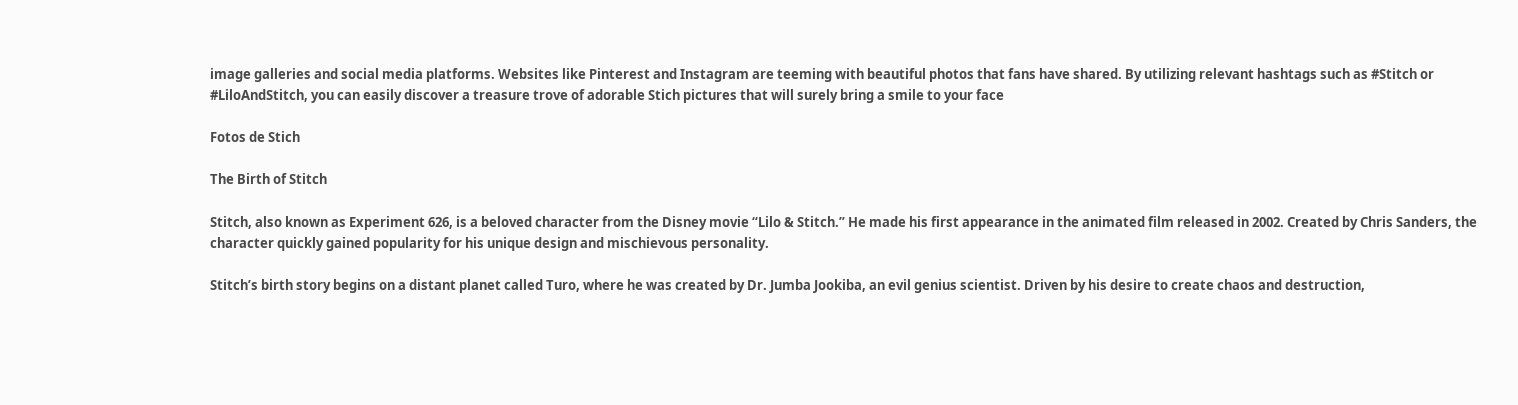image galleries and social media platforms. Websites like Pinterest and Instagram are teeming with beautiful photos that fans have shared. By utilizing relevant hashtags such as #Stitch or #LiloAndStitch, you can easily discover a treasure trove of adorable Stich pictures that will surely bring a smile to your face

Fotos de Stich

The Birth of Stitch

Stitch, also known as Experiment 626, is a beloved character from the Disney movie “Lilo & Stitch.” He made his first appearance in the animated film released in 2002. Created by Chris Sanders, the character quickly gained popularity for his unique design and mischievous personality.

Stitch’s birth story begins on a distant planet called Turo, where he was created by Dr. Jumba Jookiba, an evil genius scientist. Driven by his desire to create chaos and destruction,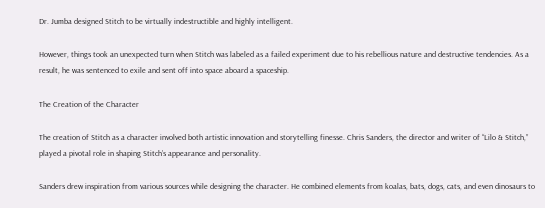Dr. Jumba designed Stitch to be virtually indestructible and highly intelligent.

However, things took an unexpected turn when Stitch was labeled as a failed experiment due to his rebellious nature and destructive tendencies. As a result, he was sentenced to exile and sent off into space aboard a spaceship.

The Creation of the Character

The creation of Stitch as a character involved both artistic innovation and storytelling finesse. Chris Sanders, the director and writer of “Lilo & Stitch,” played a pivotal role in shaping Stitch’s appearance and personality.

Sanders drew inspiration from various sources while designing the character. He combined elements from koalas, bats, dogs, cats, and even dinosaurs to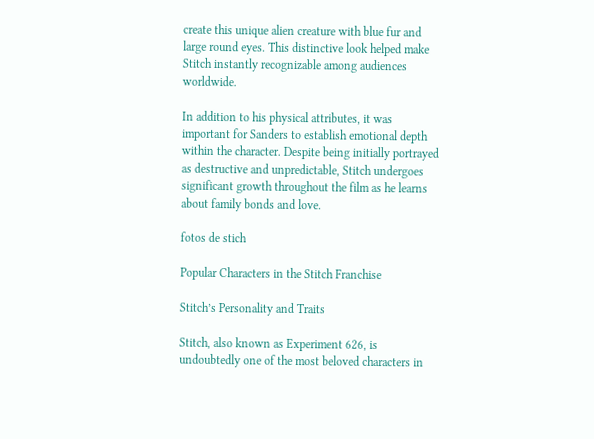create this unique alien creature with blue fur and large round eyes. This distinctive look helped make Stitch instantly recognizable among audiences worldwide.

In addition to his physical attributes, it was important for Sanders to establish emotional depth within the character. Despite being initially portrayed as destructive and unpredictable, Stitch undergoes significant growth throughout the film as he learns about family bonds and love.

fotos de stich

Popular Characters in the Stitch Franchise

Stitch’s Personality and Traits

Stitch, also known as Experiment 626, is undoubtedly one of the most beloved characters in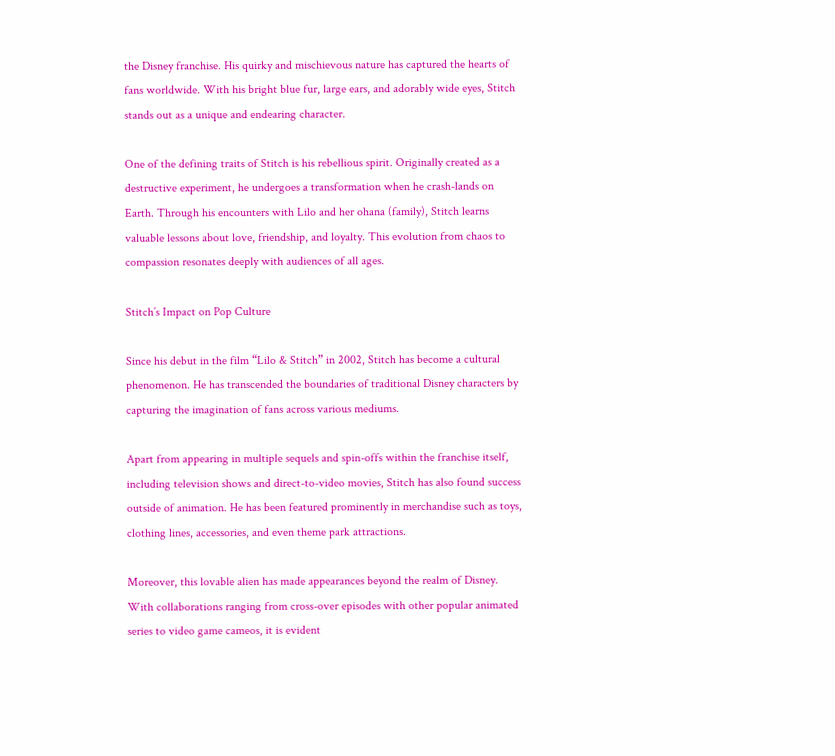the Disney franchise. His quirky and mischievous nature has captured the hearts of fans worldwide. With his bright blue fur, large ears, and adorably wide eyes, Stitch stands out as a unique and endearing character.

One of the defining traits of Stitch is his rebellious spirit. Originally created as a destructive experiment, he undergoes a transformation when he crash-lands on Earth. Through his encounters with Lilo and her ohana (family), Stitch learns valuable lessons about love, friendship, and loyalty. This evolution from chaos to compassion resonates deeply with audiences of all ages.

Stitch’s Impact on Pop Culture

Since his debut in the film “Lilo & Stitch” in 2002, Stitch has become a cultural phenomenon. He has transcended the boundaries of traditional Disney characters by capturing the imagination of fans across various mediums.

Apart from appearing in multiple sequels and spin-offs within the franchise itself, including television shows and direct-to-video movies, Stitch has also found success outside of animation. He has been featured prominently in merchandise such as toys, clothing lines, accessories, and even theme park attractions.

Moreover, this lovable alien has made appearances beyond the realm of Disney. With collaborations ranging from cross-over episodes with other popular animated series to video game cameos, it is evident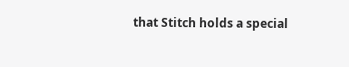that Stitch holds a special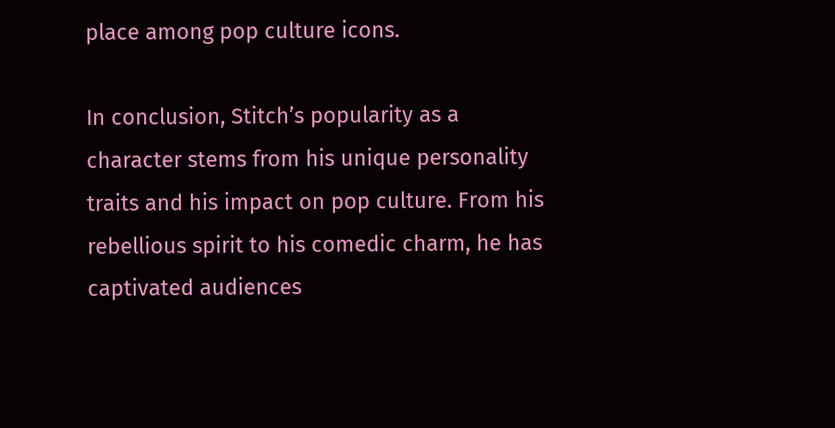place among pop culture icons.

In conclusion, Stitch’s popularity as a character stems from his unique personality traits and his impact on pop culture. From his rebellious spirit to his comedic charm, he has captivated audiences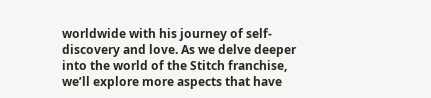worldwide with his journey of self-discovery and love. As we delve deeper into the world of the Stitch franchise, we’ll explore more aspects that have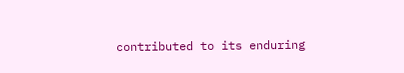contributed to its enduring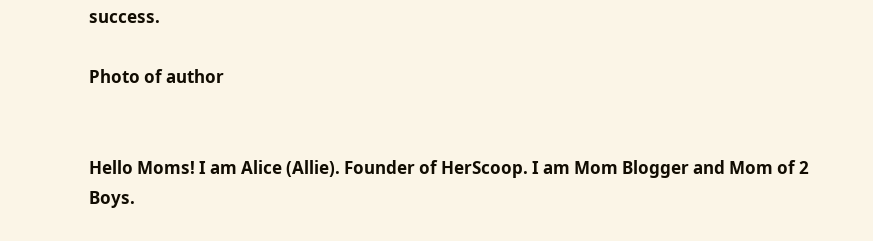success.

Photo of author


Hello Moms! I am Alice (Allie). Founder of HerScoop. I am Mom Blogger and Mom of 2 Boys.